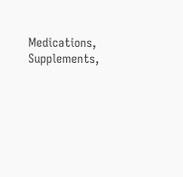Medications, Supplements,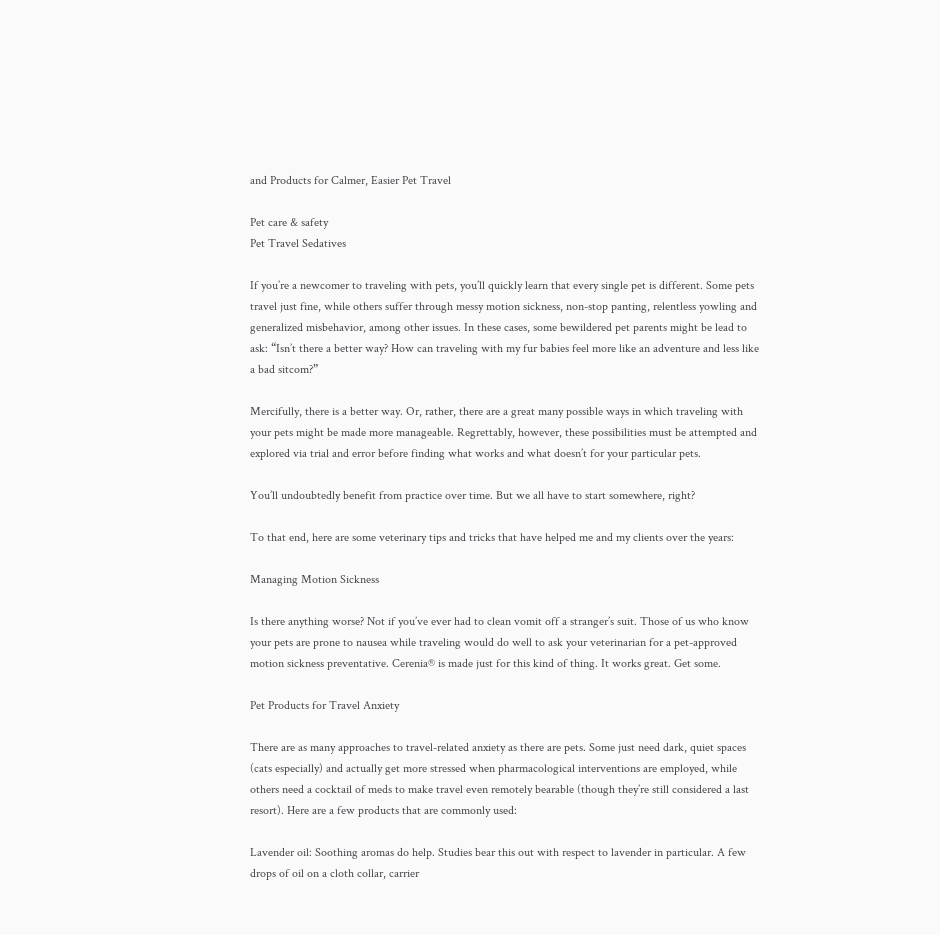and Products for Calmer, Easier Pet Travel

Pet care & safety
Pet Travel Sedatives

If you’re a newcomer to traveling with pets, you’ll quickly learn that every single pet is different. Some pets travel just fine, while others suffer through messy motion sickness, non-stop panting, relentless yowling and generalized misbehavior, among other issues. In these cases, some bewildered pet parents might be lead to ask: “Isn’t there a better way? How can traveling with my fur babies feel more like an adventure and less like a bad sitcom?”

Mercifully, there is a better way. Or, rather, there are a great many possible ways in which traveling with your pets might be made more manageable. Regrettably, however, these possibilities must be attempted and explored via trial and error before finding what works and what doesn’t for your particular pets.

You’ll undoubtedly benefit from practice over time. But we all have to start somewhere, right?

To that end, here are some veterinary tips and tricks that have helped me and my clients over the years:

Managing Motion Sickness

Is there anything worse? Not if you’ve ever had to clean vomit off a stranger’s suit. Those of us who know your pets are prone to nausea while traveling would do well to ask your veterinarian for a pet-approved motion sickness preventative. Cerenia® is made just for this kind of thing. It works great. Get some.

Pet Products for Travel Anxiety

There are as many approaches to travel-related anxiety as there are pets. Some just need dark, quiet spaces (cats especially) and actually get more stressed when pharmacological interventions are employed, while others need a cocktail of meds to make travel even remotely bearable (though they’re still considered a last resort). Here are a few products that are commonly used:

Lavender oil: Soothing aromas do help. Studies bear this out with respect to lavender in particular. A few drops of oil on a cloth collar, carrier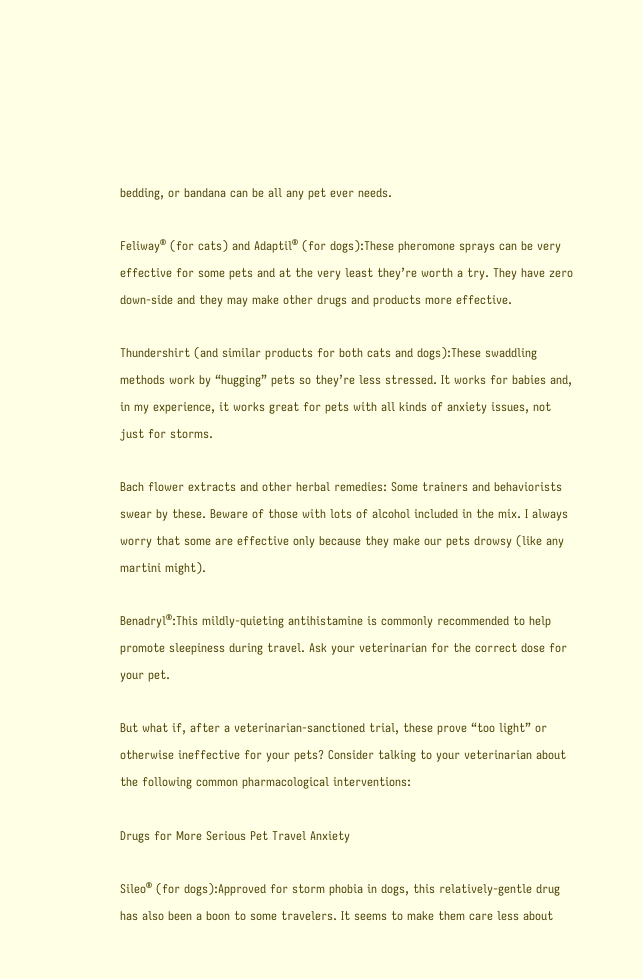bedding, or bandana can be all any pet ever needs.

Feliway® (for cats) and Adaptil® (for dogs):These pheromone sprays can be very effective for some pets and at the very least they’re worth a try. They have zero down-side and they may make other drugs and products more effective.

Thundershirt (and similar products for both cats and dogs):These swaddling methods work by “hugging” pets so they’re less stressed. It works for babies and, in my experience, it works great for pets with all kinds of anxiety issues, not just for storms.

Bach flower extracts and other herbal remedies: Some trainers and behaviorists swear by these. Beware of those with lots of alcohol included in the mix. I always worry that some are effective only because they make our pets drowsy (like any martini might).

Benadryl®:This mildly-quieting antihistamine is commonly recommended to help promote sleepiness during travel. Ask your veterinarian for the correct dose for your pet.

But what if, after a veterinarian-sanctioned trial, these prove “too light” or otherwise ineffective for your pets? Consider talking to your veterinarian about the following common pharmacological interventions:

Drugs for More Serious Pet Travel Anxiety

Sileo® (for dogs):Approved for storm phobia in dogs, this relatively-gentle drug has also been a boon to some travelers. It seems to make them care less about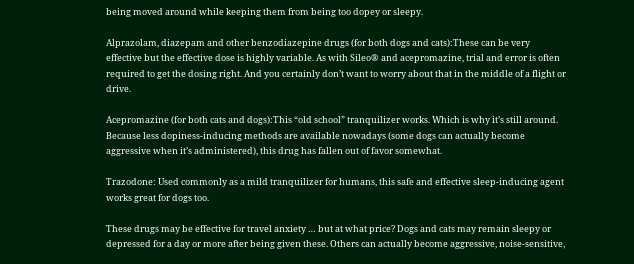being moved around while keeping them from being too dopey or sleepy.

Alprazolam, diazepam and other benzodiazepine drugs (for both dogs and cats):These can be very effective but the effective dose is highly variable. As with Sileo® and acepromazine, trial and error is often required to get the dosing right. And you certainly don’t want to worry about that in the middle of a flight or drive.

Acepromazine (for both cats and dogs):This “old school” tranquilizer works. Which is why it’s still around. Because less dopiness-inducing methods are available nowadays (some dogs can actually become aggressive when it’s administered), this drug has fallen out of favor somewhat.

Trazodone: Used commonly as a mild tranquilizer for humans, this safe and effective sleep-inducing agent works great for dogs too.

These drugs may be effective for travel anxiety … but at what price? Dogs and cats may remain sleepy or depressed for a day or more after being given these. Others can actually become aggressive, noise-sensitive,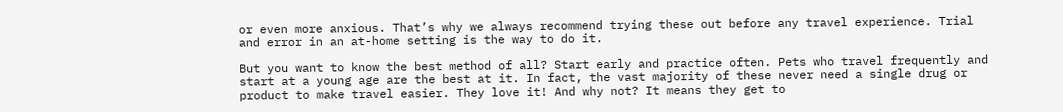or even more anxious. That’s why we always recommend trying these out before any travel experience. Trial and error in an at-home setting is the way to do it.

But you want to know the best method of all? Start early and practice often. Pets who travel frequently and start at a young age are the best at it. In fact, the vast majority of these never need a single drug or product to make travel easier. They love it! And why not? It means they get to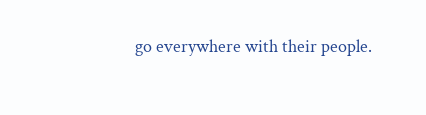go everywhere with their people.